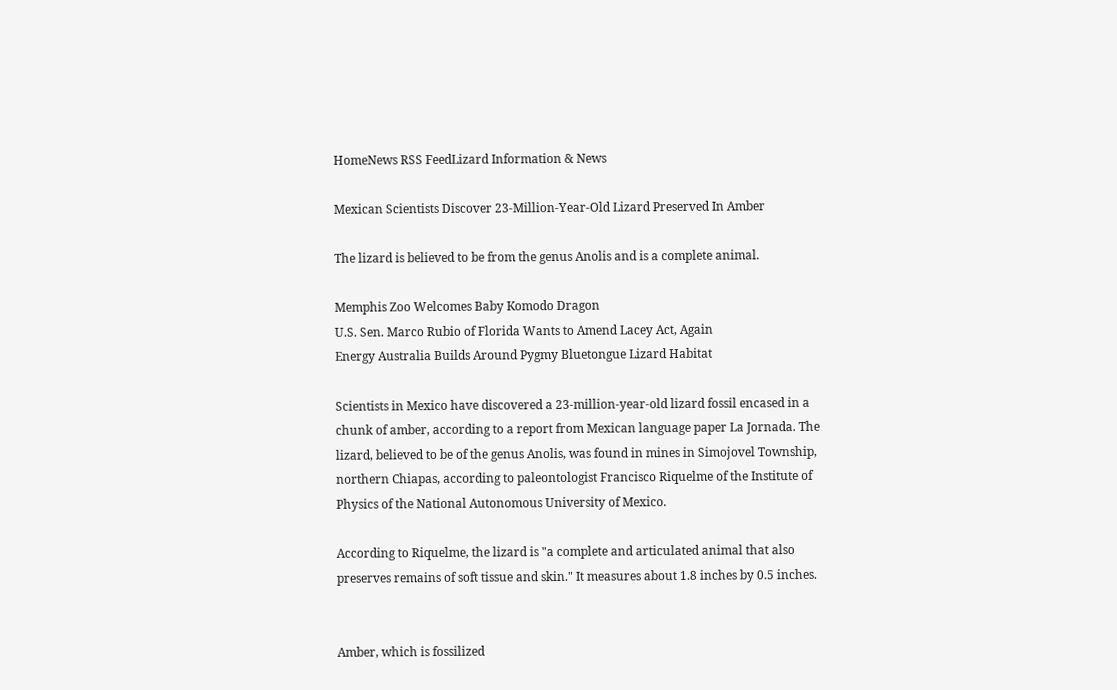HomeNews RSS FeedLizard Information & News

Mexican Scientists Discover 23-Million-Year-Old Lizard Preserved In Amber

The lizard is believed to be from the genus Anolis and is a complete animal.

Memphis Zoo Welcomes Baby Komodo Dragon
U.S. Sen. Marco Rubio of Florida Wants to Amend Lacey Act, Again
Energy Australia Builds Around Pygmy Bluetongue Lizard Habitat

Scientists in Mexico have discovered a 23-million-year-old lizard fossil encased in a chunk of amber, according to a report from Mexican language paper La Jornada. The lizard, believed to be of the genus Anolis, was found in mines in Simojovel Township, northern Chiapas, according to paleontologist Francisco Riquelme of the Institute of Physics of the National Autonomous University of Mexico.

According to Riquelme, the lizard is "a complete and articulated animal that also preserves remains of soft tissue and skin." It measures about 1.8 inches by 0.5 inches.


Amber, which is fossilized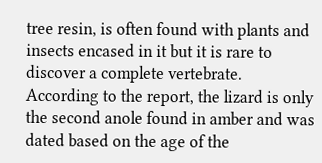tree resin, is often found with plants and insects encased in it but it is rare to discover a complete vertebrate. According to the report, the lizard is only the second anole found in amber and was dated based on the age of the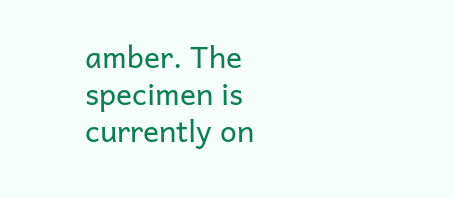amber. The specimen is currently on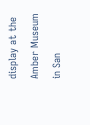display at the Amber Museum in San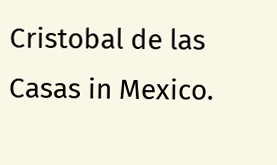Cristobal de las Casas in Mexico.